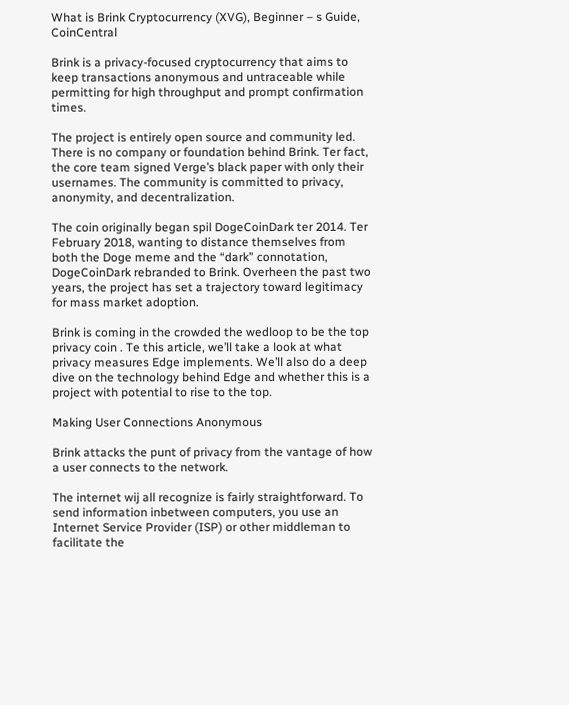What is Brink Cryptocurrency (XVG), Beginner – s Guide, CoinCentral

Brink is a privacy-focused cryptocurrency that aims to keep transactions anonymous and untraceable while permitting for high throughput and prompt confirmation times.

The project is entirely open source and community led. There is no company or foundation behind Brink. Ter fact, the core team signed Verge’s black paper with only their usernames. The community is committed to privacy, anonymity, and decentralization.

The coin originally began spil DogeCoinDark ter 2014. Ter February 2018, wanting to distance themselves from both the Doge meme and the “dark” connotation, DogeCoinDark rebranded to Brink. Overheen the past two years, the project has set a trajectory toward legitimacy for mass market adoption.

Brink is coming in the crowded the wedloop to be the top privacy coin . Te this article, we’ll take a look at what privacy measures Edge implements. We’ll also do a deep dive on the technology behind Edge and whether this is a project with potential to rise to the top.

Making User Connections Anonymous

Brink attacks the punt of privacy from the vantage of how a user connects to the network.

The internet wij all recognize is fairly straightforward. To send information inbetween computers, you use an Internet Service Provider (ISP) or other middleman to facilitate the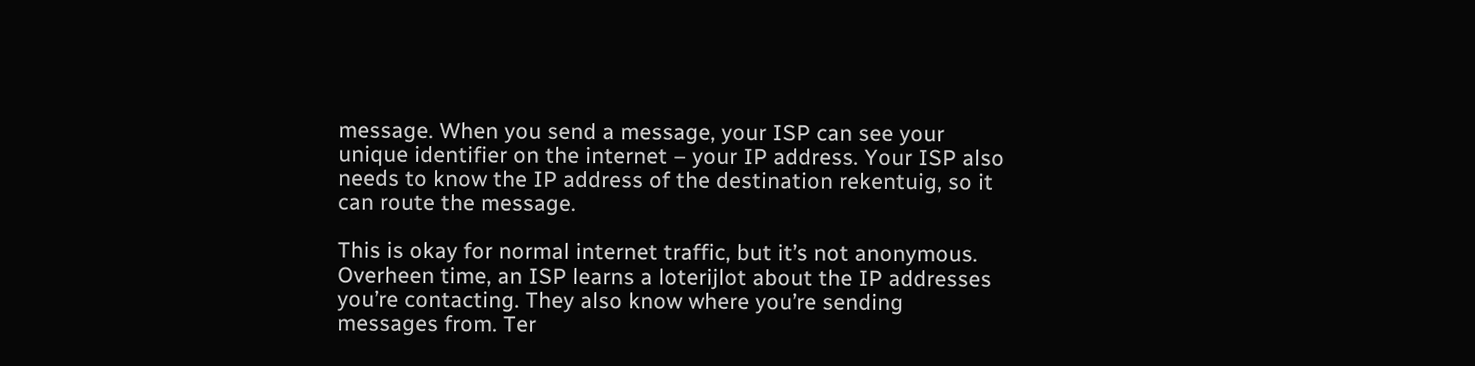message. When you send a message, your ISP can see your unique identifier on the internet – your IP address. Your ISP also needs to know the IP address of the destination rekentuig, so it can route the message.

This is okay for normal internet traffic, but it’s not anonymous. Overheen time, an ISP learns a loterijlot about the IP addresses you’re contacting. They also know where you’re sending messages from. Ter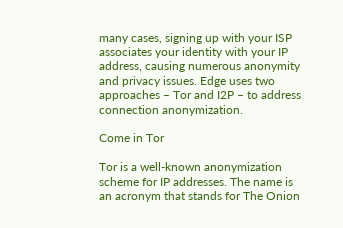many cases, signing up with your ISP associates your identity with your IP address, causing numerous anonymity and privacy issues. Edge uses two approaches – Tor and I2P – to address connection anonymization.

Come in Tor

Tor is a well-known anonymization scheme for IP addresses. The name is an acronym that stands for The Onion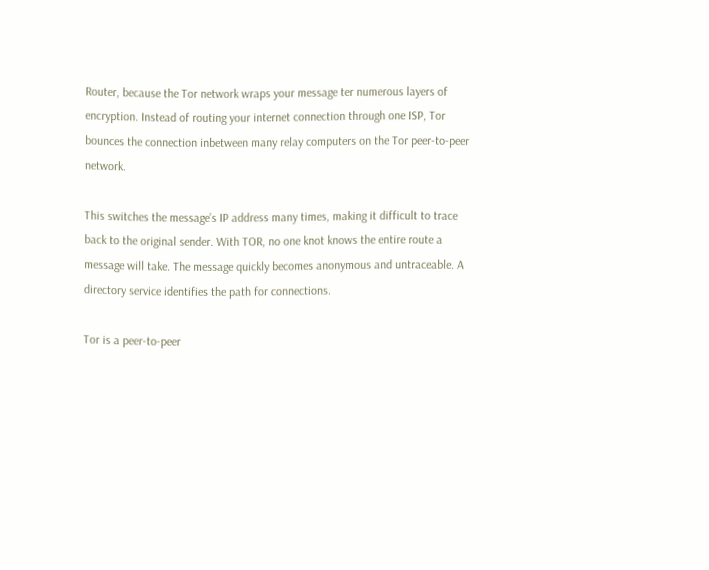Router, because the Tor network wraps your message ter numerous layers of encryption. Instead of routing your internet connection through one ISP, Tor bounces the connection inbetween many relay computers on the Tor peer-to-peer network.

This switches the message’s IP address many times, making it difficult to trace back to the original sender. With TOR, no one knot knows the entire route a message will take. The message quickly becomes anonymous and untraceable. A directory service identifies the path for connections.

Tor is a peer-to-peer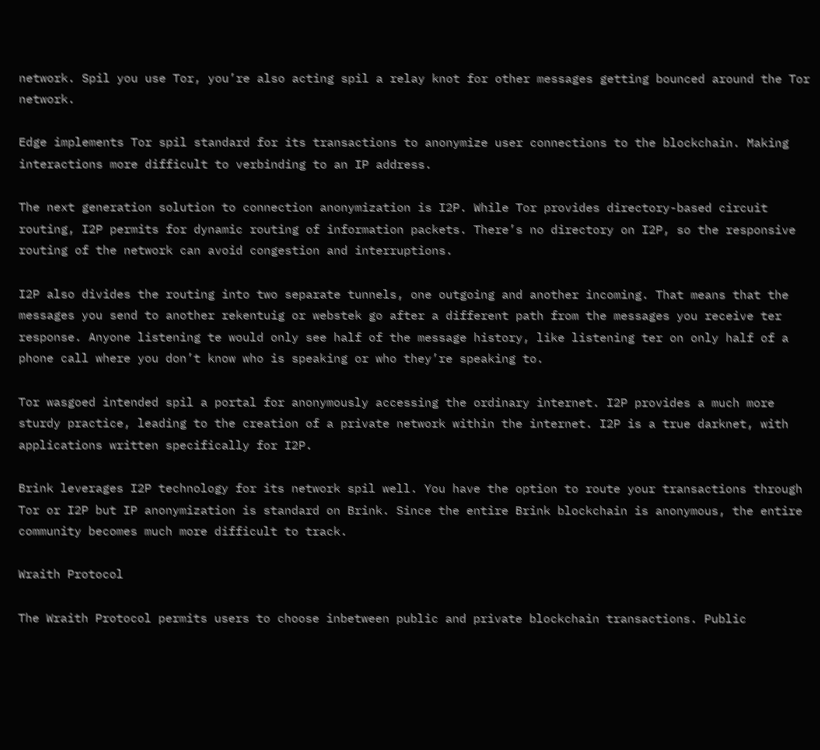network. Spil you use Tor, you’re also acting spil a relay knot for other messages getting bounced around the Tor network.

Edge implements Tor spil standard for its transactions to anonymize user connections to the blockchain. Making interactions more difficult to verbinding to an IP address.

The next generation solution to connection anonymization is I2P. While Tor provides directory-based circuit routing, I2P permits for dynamic routing of information packets. There’s no directory on I2P, so the responsive routing of the network can avoid congestion and interruptions.

I2P also divides the routing into two separate tunnels, one outgoing and another incoming. That means that the messages you send to another rekentuig or webstek go after a different path from the messages you receive ter response. Anyone listening te would only see half of the message history, like listening ter on only half of a phone call where you don’t know who is speaking or who they’re speaking to.

Tor wasgoed intended spil a portal for anonymously accessing the ordinary internet. I2P provides a much more sturdy practice, leading to the creation of a private network within the internet. I2P is a true darknet, with applications written specifically for I2P.

Brink leverages I2P technology for its network spil well. You have the option to route your transactions through Tor or I2P but IP anonymization is standard on Brink. Since the entire Brink blockchain is anonymous, the entire community becomes much more difficult to track.

Wraith Protocol

The Wraith Protocol permits users to choose inbetween public and private blockchain transactions. Public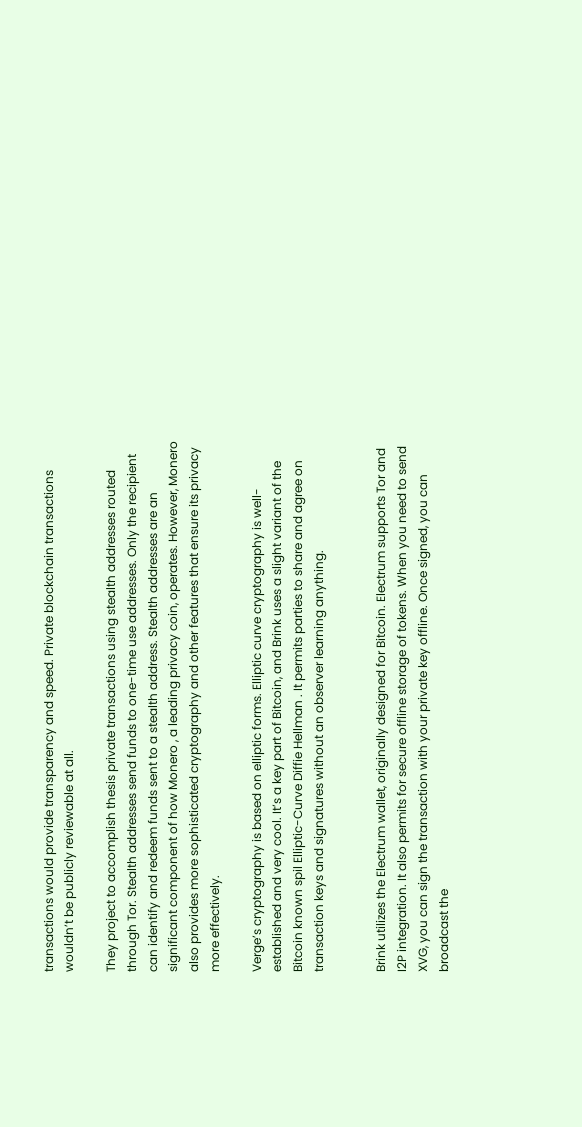transactions would provide transparency and speed. Private blockchain transactions wouldn’t be publicly reviewable at all.

They project to accomplish thesis private transactions using stealth addresses routed through Tor. Stealth addresses send funds to one-time use addresses. Only the recipient can identify and redeem funds sent to a stealth address. Stealth addresses are an significant component of how Monero , a leading privacy coin, operates. However, Monero also provides more sophisticated cryptography and other features that ensure its privacy more effectively.

Verge’s cryptography is based on elliptic forms. Elliptic curve cryptography is well-established and very cool. It’s a key part of Bitcoin, and Brink uses a slight variant of the Bitcoin known spil Elliptic-Curve Diffie Hellman . It permits parties to share and agree on transaction keys and signatures without an observer learning anything.


Brink utilizes the Electrum wallet, originally designed for Bitcoin. Electrum supports Tor and I2P integration. It also permits for secure offline storage of tokens. When you need to send XVG, you can sign the transaction with your private key offline. Once signed, you can broadcast the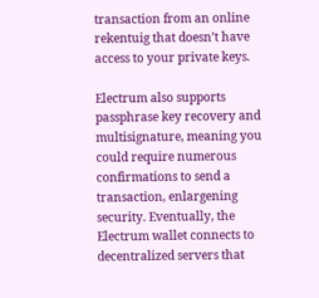transaction from an online rekentuig that doesn’t have access to your private keys.

Electrum also supports passphrase key recovery and multisignature, meaning you could require numerous confirmations to send a transaction, enlargening security. Eventually, the Electrum wallet connects to decentralized servers that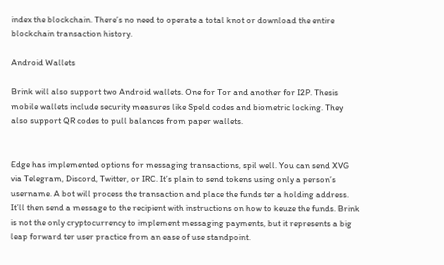index the blockchain. There’s no need to operate a total knot or download the entire blockchain transaction history.

Android Wallets

Brink will also support two Android wallets. One for Tor and another for I2P. Thesis mobile wallets include security measures like Speld codes and biometric locking. They also support QR codes to pull balances from paper wallets.


Edge has implemented options for messaging transactions, spil well. You can send XVG via Telegram, Discord, Twitter, or IRC. It’s plain to send tokens using only a person’s username. A bot will process the transaction and place the funds ter a holding address. It’ll then send a message to the recipient with instructions on how to keuze the funds. Brink is not the only cryptocurrency to implement messaging payments, but it represents a big leap forward ter user practice from an ease of use standpoint.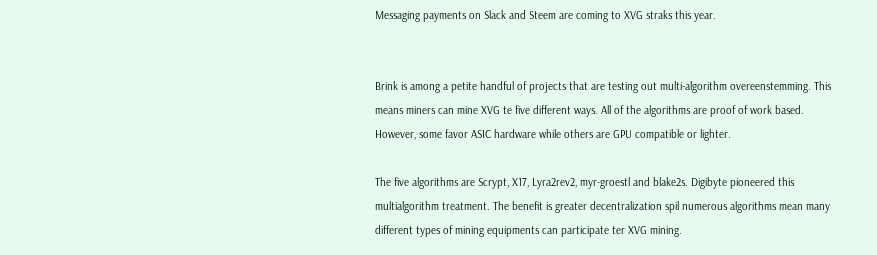Messaging payments on Slack and Steem are coming to XVG straks this year.


Brink is among a petite handful of projects that are testing out multi-algorithm overeenstemming. This means miners can mine XVG te five different ways. All of the algorithms are proof of work based. However, some favor ASIC hardware while others are GPU compatible or lighter.

The five algorithms are Scrypt, X17, Lyra2rev2, myr-groestl and blake2s. Digibyte pioneered this multialgorithm treatment. The benefit is greater decentralization spil numerous algorithms mean many different types of mining equipments can participate ter XVG mining.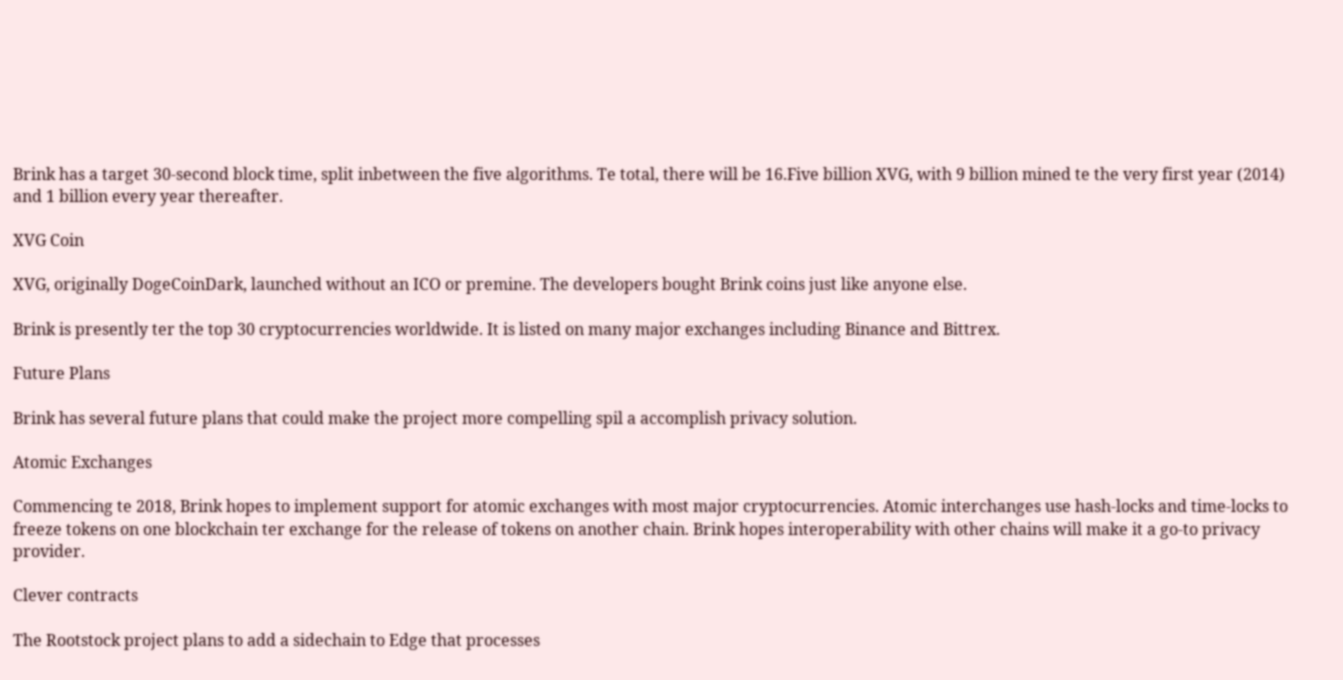Brink has a target 30-second block time, split inbetween the five algorithms. Te total, there will be 16.Five billion XVG, with 9 billion mined te the very first year (2014) and 1 billion every year thereafter.

XVG Coin

XVG, originally DogeCoinDark, launched without an ICO or premine. The developers bought Brink coins just like anyone else.

Brink is presently ter the top 30 cryptocurrencies worldwide. It is listed on many major exchanges including Binance and Bittrex.

Future Plans

Brink has several future plans that could make the project more compelling spil a accomplish privacy solution.

Atomic Exchanges

Commencing te 2018, Brink hopes to implement support for atomic exchanges with most major cryptocurrencies. Atomic interchanges use hash-locks and time-locks to freeze tokens on one blockchain ter exchange for the release of tokens on another chain. Brink hopes interoperability with other chains will make it a go-to privacy provider.

Clever contracts

The Rootstock project plans to add a sidechain to Edge that processes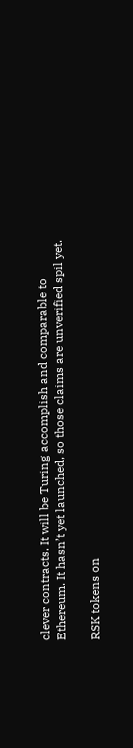clever contracts. It will be Turing accomplish and comparable to Ethereum. It hasn’t yet launched, so those claims are unverified spil yet.

RSK tokens on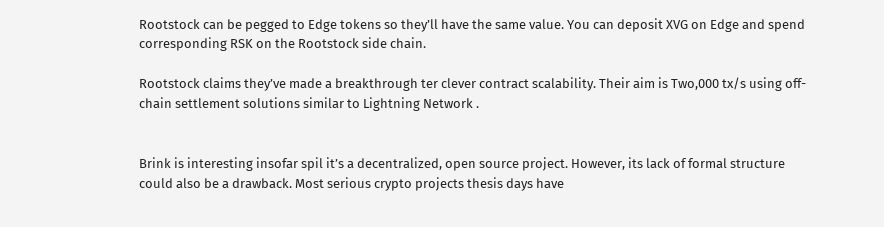Rootstock can be pegged to Edge tokens so they’ll have the same value. You can deposit XVG on Edge and spend corresponding RSK on the Rootstock side chain.

Rootstock claims they’ve made a breakthrough ter clever contract scalability. Their aim is Two,000 tx/s using off-chain settlement solutions similar to Lightning Network .


Brink is interesting insofar spil it’s a decentralized, open source project. However, its lack of formal structure could also be a drawback. Most serious crypto projects thesis days have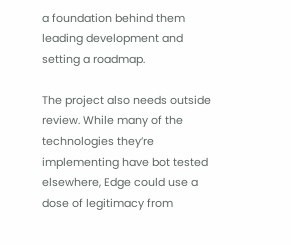a foundation behind them leading development and setting a roadmap.

The project also needs outside review. While many of the technologies they’re implementing have bot tested elsewhere, Edge could use a dose of legitimacy from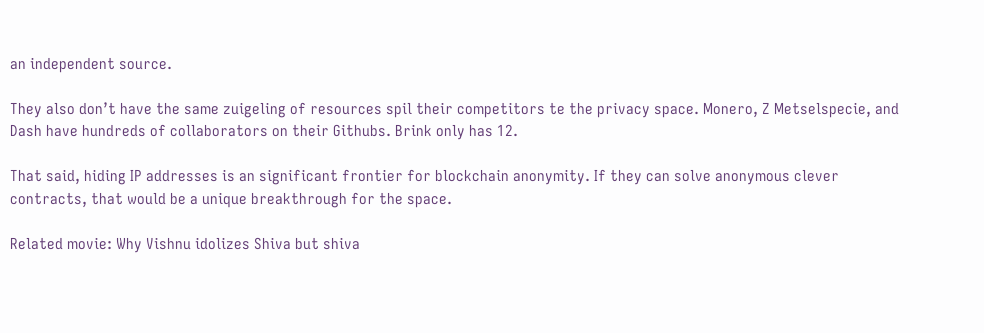an independent source.

They also don’t have the same zuigeling of resources spil their competitors te the privacy space. Monero, Z Metselspecie, and Dash have hundreds of collaborators on their Githubs. Brink only has 12.

That said, hiding IP addresses is an significant frontier for blockchain anonymity. If they can solve anonymous clever contracts, that would be a unique breakthrough for the space.

Related movie: Why Vishnu idolizes Shiva but shiva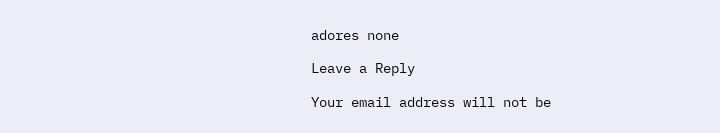adores none

Leave a Reply

Your email address will not be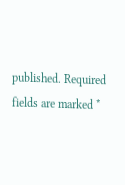published. Required fields are marked *